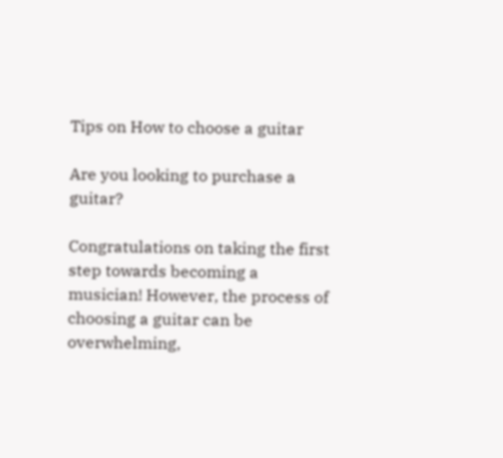Tips on How to choose a guitar

Are you looking to purchase a guitar?

Congratulations on taking the first step towards becoming a musician! However, the process of choosing a guitar can be overwhelming,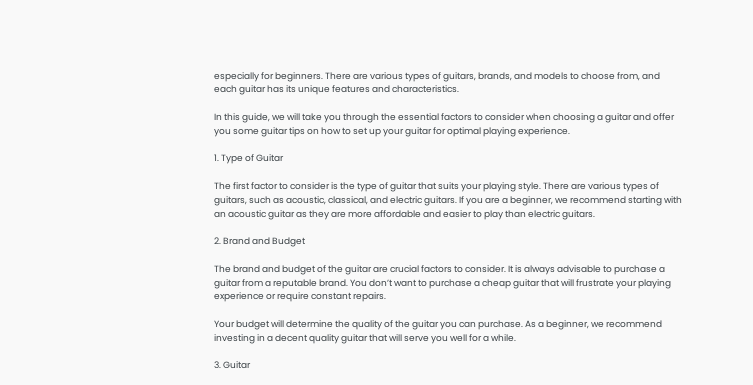especially for beginners. There are various types of guitars, brands, and models to choose from, and each guitar has its unique features and characteristics.

In this guide, we will take you through the essential factors to consider when choosing a guitar and offer you some guitar tips on how to set up your guitar for optimal playing experience.

1. Type of Guitar

The first factor to consider is the type of guitar that suits your playing style. There are various types of guitars, such as acoustic, classical, and electric guitars. If you are a beginner, we recommend starting with an acoustic guitar as they are more affordable and easier to play than electric guitars.

2. Brand and Budget

The brand and budget of the guitar are crucial factors to consider. It is always advisable to purchase a guitar from a reputable brand. You don’t want to purchase a cheap guitar that will frustrate your playing experience or require constant repairs.

Your budget will determine the quality of the guitar you can purchase. As a beginner, we recommend investing in a decent quality guitar that will serve you well for a while.

3. Guitar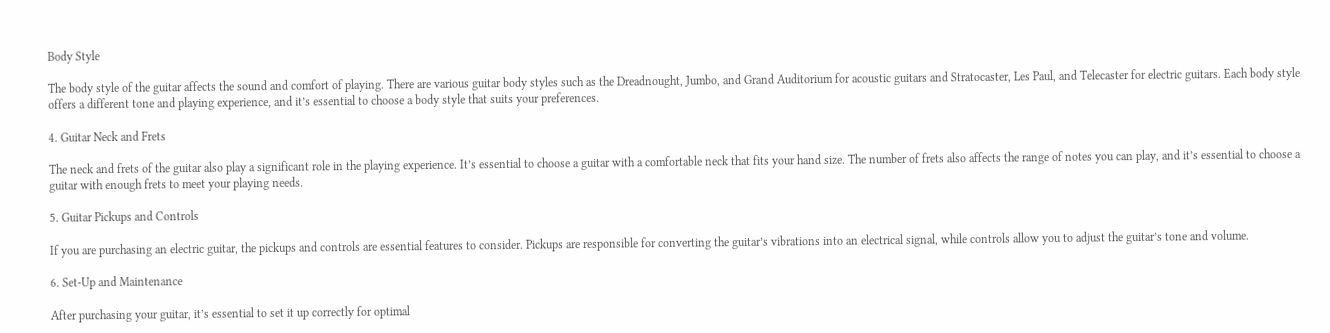Body Style

The body style of the guitar affects the sound and comfort of playing. There are various guitar body styles such as the Dreadnought, Jumbo, and Grand Auditorium for acoustic guitars and Stratocaster, Les Paul, and Telecaster for electric guitars. Each body style offers a different tone and playing experience, and it’s essential to choose a body style that suits your preferences.

4. Guitar Neck and Frets

The neck and frets of the guitar also play a significant role in the playing experience. It’s essential to choose a guitar with a comfortable neck that fits your hand size. The number of frets also affects the range of notes you can play, and it’s essential to choose a guitar with enough frets to meet your playing needs.

5. Guitar Pickups and Controls

If you are purchasing an electric guitar, the pickups and controls are essential features to consider. Pickups are responsible for converting the guitar’s vibrations into an electrical signal, while controls allow you to adjust the guitar’s tone and volume.

6. Set-Up and Maintenance

After purchasing your guitar, it’s essential to set it up correctly for optimal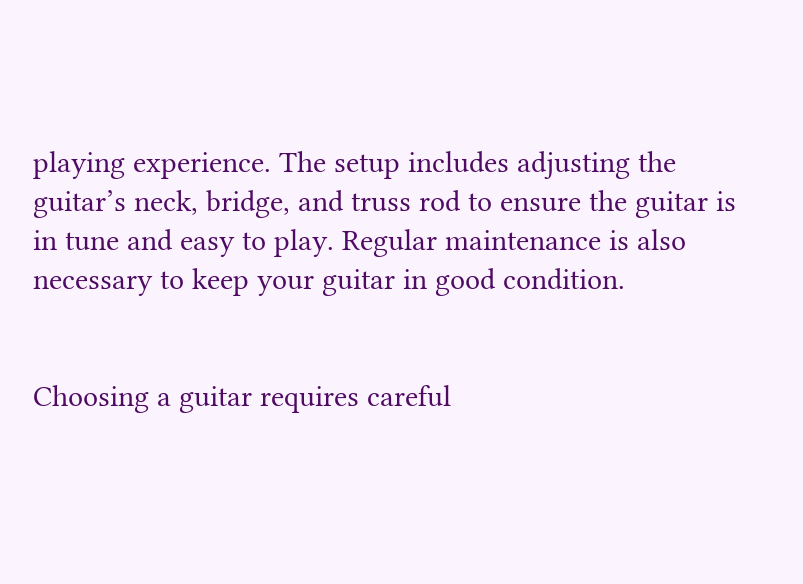playing experience. The setup includes adjusting the guitar’s neck, bridge, and truss rod to ensure the guitar is in tune and easy to play. Regular maintenance is also necessary to keep your guitar in good condition.


Choosing a guitar requires careful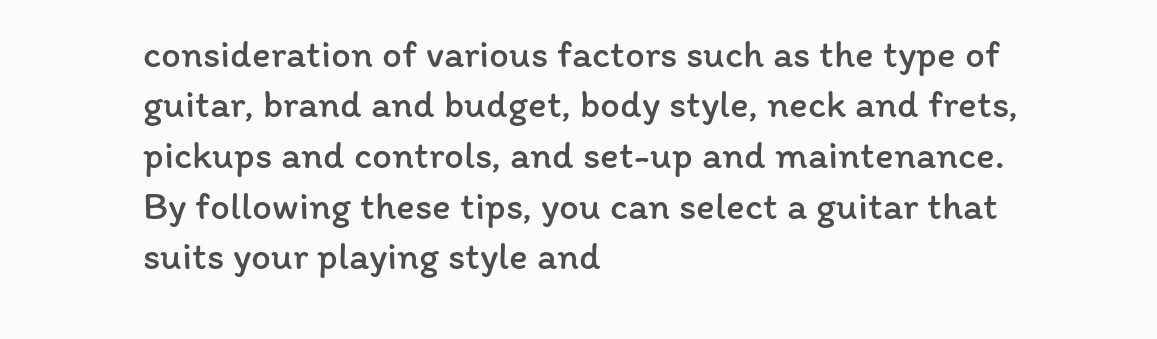consideration of various factors such as the type of guitar, brand and budget, body style, neck and frets, pickups and controls, and set-up and maintenance. By following these tips, you can select a guitar that suits your playing style and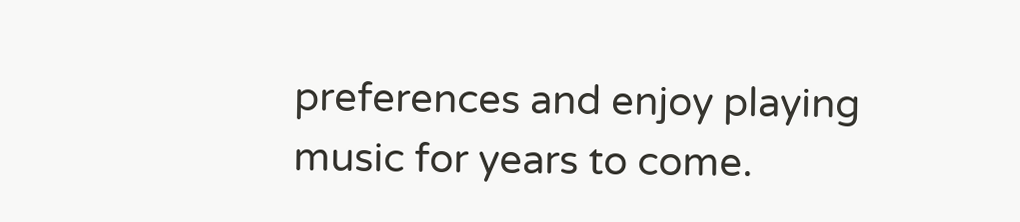preferences and enjoy playing music for years to come.